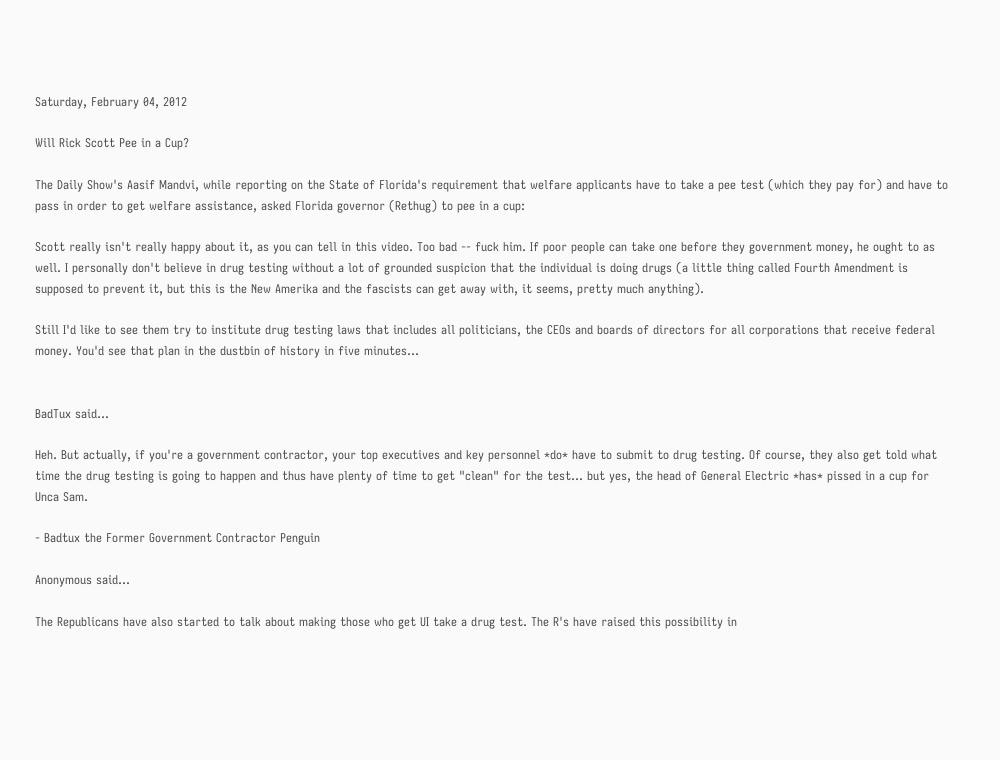Saturday, February 04, 2012

Will Rick Scott Pee in a Cup?

The Daily Show's Aasif Mandvi, while reporting on the State of Florida's requirement that welfare applicants have to take a pee test (which they pay for) and have to pass in order to get welfare assistance, asked Florida governor (Rethug) to pee in a cup:

Scott really isn't really happy about it, as you can tell in this video. Too bad -- fuck him. If poor people can take one before they government money, he ought to as well. I personally don't believe in drug testing without a lot of grounded suspicion that the individual is doing drugs (a little thing called Fourth Amendment is supposed to prevent it, but this is the New Amerika and the fascists can get away with, it seems, pretty much anything).

Still I'd like to see them try to institute drug testing laws that includes all politicians, the CEOs and boards of directors for all corporations that receive federal money. You'd see that plan in the dustbin of history in five minutes...


BadTux said...

Heh. But actually, if you're a government contractor, your top executives and key personnel *do* have to submit to drug testing. Of course, they also get told what time the drug testing is going to happen and thus have plenty of time to get "clean" for the test... but yes, the head of General Electric *has* pissed in a cup for Unca Sam.

- Badtux the Former Government Contractor Penguin

Anonymous said...

The Republicans have also started to talk about making those who get UI take a drug test. The R's have raised this possibility in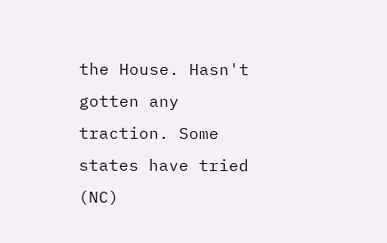the House. Hasn't gotten any traction. Some states have tried (NC)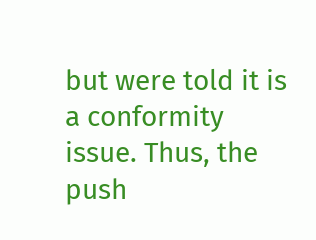but were told it is a conformity issue. Thus, the push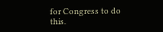for Congress to do this.